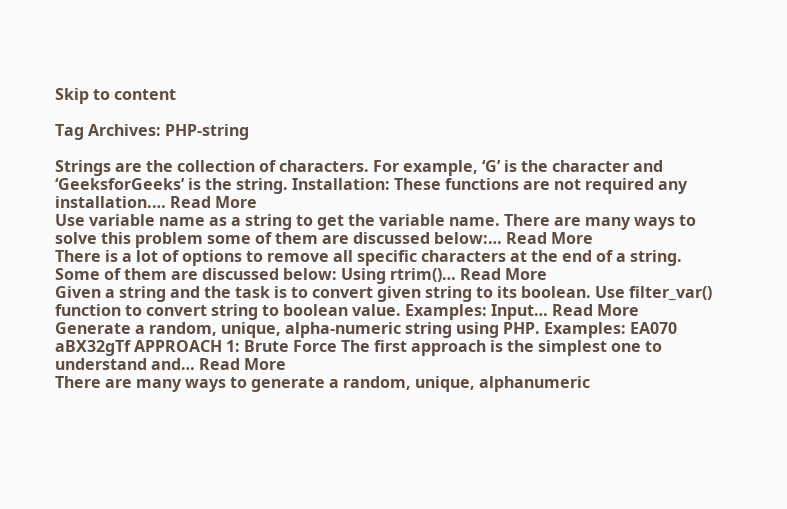Skip to content

Tag Archives: PHP-string

Strings are the collection of characters. For example, ‘G’ is the character and ‘GeeksforGeeks’ is the string. Installation: These functions are not required any installation.… Read More
Use variable name as a string to get the variable name. There are many ways to solve this problem some of them are discussed below:… Read More
There is a lot of options to remove all specific characters at the end of a string. Some of them are discussed below: Using rtrim()… Read More
Given a string and the task is to convert given string to its boolean. Use filter_var() function to convert string to boolean value. Examples: Input… Read More
Generate a random, unique, alpha-numeric string using PHP. Examples: EA070 aBX32gTf APPROACH 1: Brute Force The first approach is the simplest one to understand and… Read More
There are many ways to generate a random, unique, alphanumeric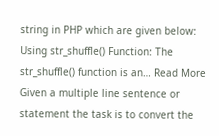string in PHP which are given below: Using str_shuffle() Function: The str_shuffle() function is an… Read More
Given a multiple line sentence or statement the task is to convert the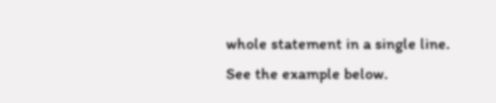whole statement in a single line. See the example below.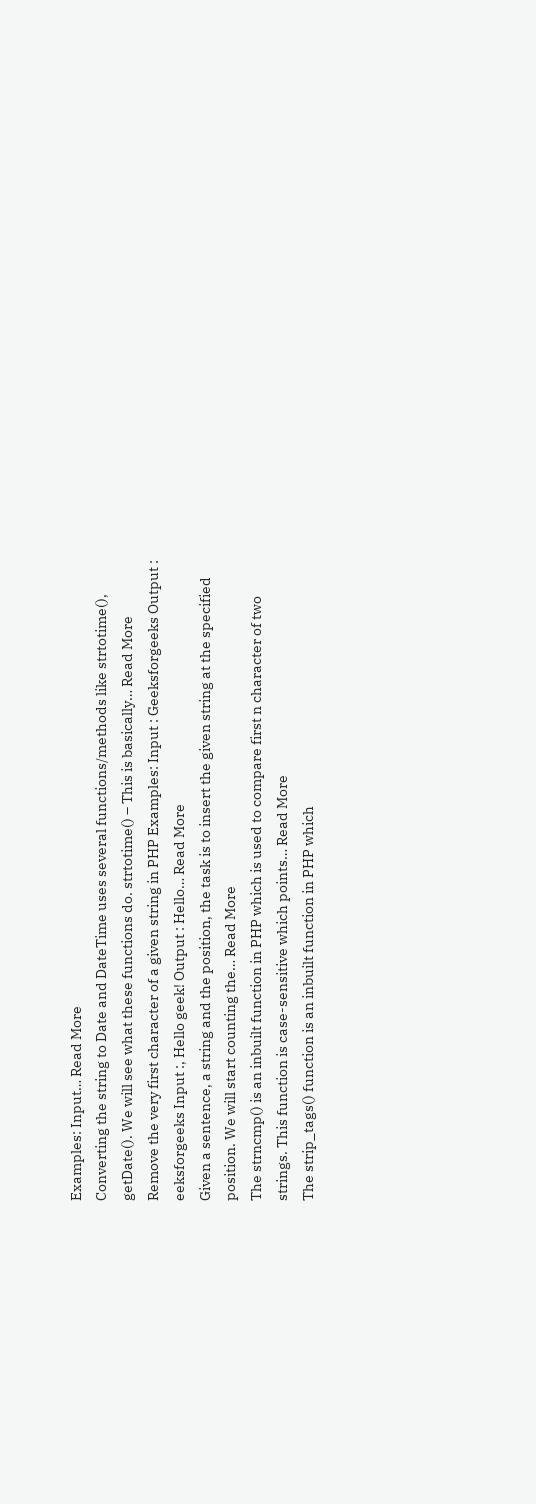Examples: Input… Read More
Converting the string to Date and DateTime uses several functions/methods like strtotime(), getDate(). We will see what these functions do. strtotime() – This is basically… Read More
Remove the very first character of a given string in PHP Examples: Input : Geeksforgeeks Output : eeksforgeeks Input :, Hello geek! Output : Hello… Read More
Given a sentence, a string and the position, the task is to insert the given string at the specified position. We will start counting the… Read More
The strncmp() is an inbuilt function in PHP which is used to compare first n character of two strings. This function is case-sensitive which points… Read More
The strip_tags() function is an inbuilt function in PHP which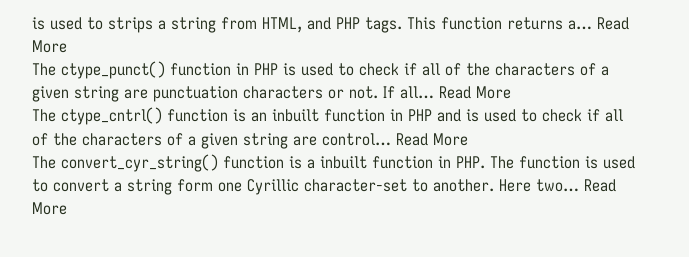is used to strips a string from HTML, and PHP tags. This function returns a… Read More
The ctype_punct() function in PHP is used to check if all of the characters of a given string are punctuation characters or not. If all… Read More
The ctype_cntrl() function is an inbuilt function in PHP and is used to check if all of the characters of a given string are control… Read More
The convert_cyr_string() function is a inbuilt function in PHP. The function is used to convert a string form one Cyrillic character-set to another. Here two… Read More